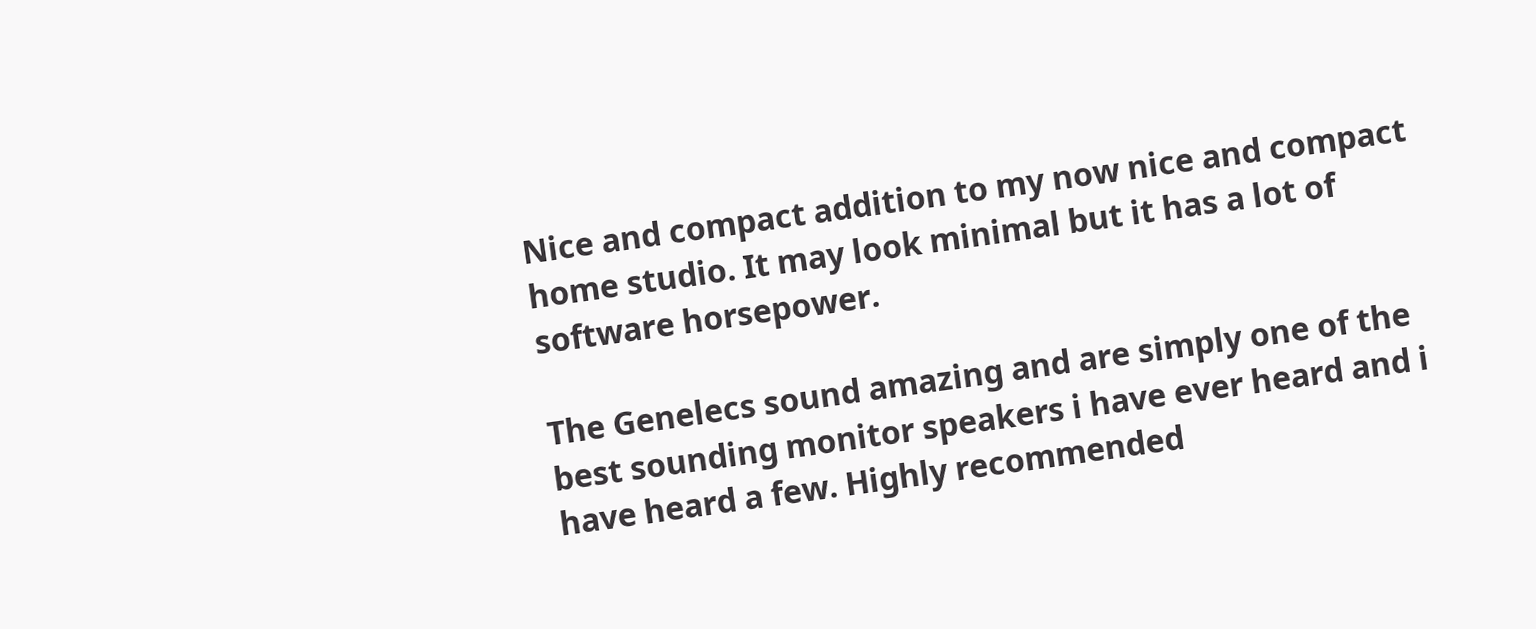Nice and compact addition to my now nice and compact home studio. It may look minimal but it has a lot of software horsepower.

The Genelecs sound amazing and are simply one of the best sounding monitor speakers i have ever heard and i have heard a few. Highly recommended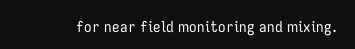for near field monitoring and mixing.